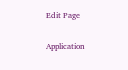Edit Page

Application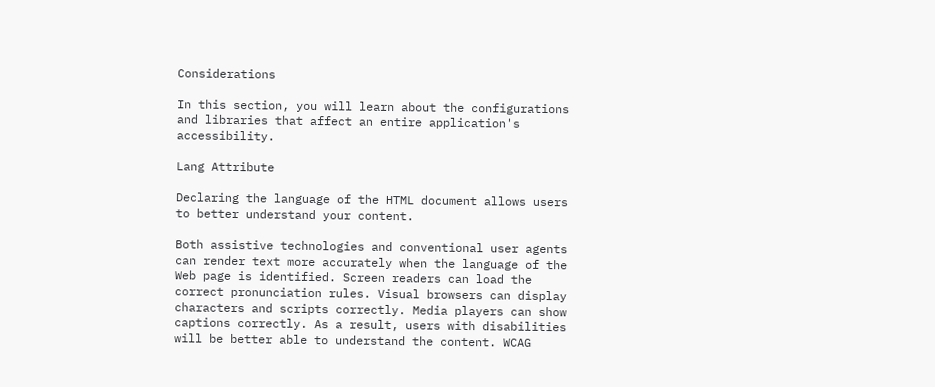Considerations

In this section, you will learn about the configurations and libraries that affect an entire application's accessibility.

Lang Attribute

Declaring the language of the HTML document allows users to better understand your content.

Both assistive technologies and conventional user agents can render text more accurately when the language of the Web page is identified. Screen readers can load the correct pronunciation rules. Visual browsers can display characters and scripts correctly. Media players can show captions correctly. As a result, users with disabilities will be better able to understand the content. WCAG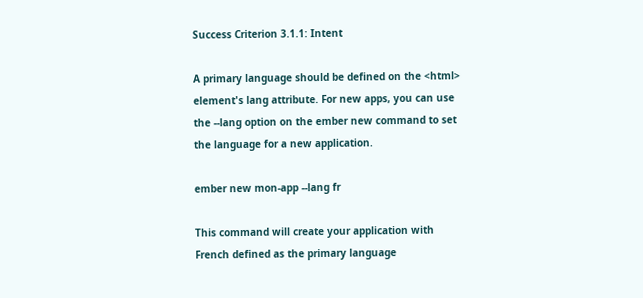Success Criterion 3.1.1: Intent

A primary language should be defined on the <html> element's lang attribute. For new apps, you can use the --lang option on the ember new command to set the language for a new application.

ember new mon-app --lang fr

This command will create your application with French defined as the primary language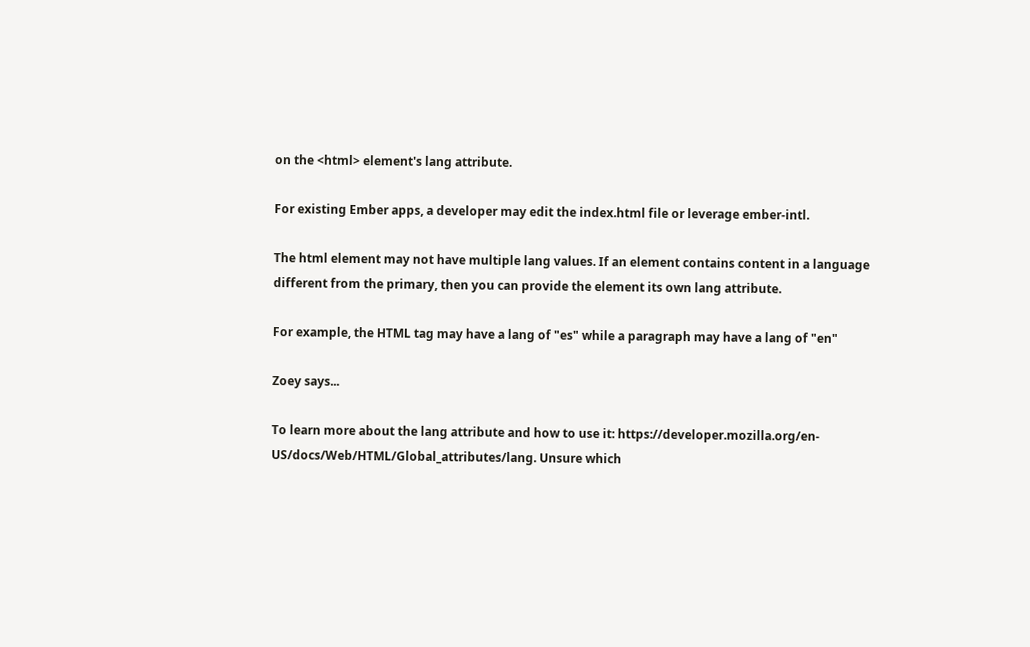on the <html> element's lang attribute.

For existing Ember apps, a developer may edit the index.html file or leverage ember-intl.

The html element may not have multiple lang values. If an element contains content in a language different from the primary, then you can provide the element its own lang attribute.

For example, the HTML tag may have a lang of "es" while a paragraph may have a lang of "en"

Zoey says...

To learn more about the lang attribute and how to use it: https://developer.mozilla.org/en-US/docs/Web/HTML/Global_attributes/lang. Unsure which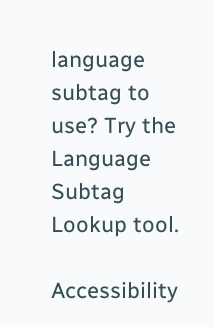language subtag to use? Try the Language Subtag Lookup tool.

Accessibility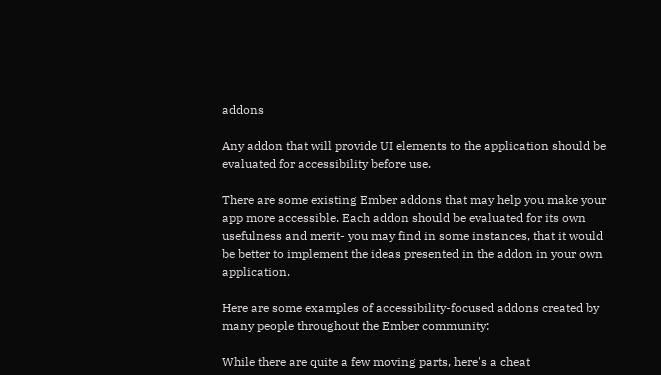addons

Any addon that will provide UI elements to the application should be evaluated for accessibility before use.

There are some existing Ember addons that may help you make your app more accessible. Each addon should be evaluated for its own usefulness and merit- you may find in some instances, that it would be better to implement the ideas presented in the addon in your own application.

Here are some examples of accessibility-focused addons created by many people throughout the Ember community:

While there are quite a few moving parts, here's a cheat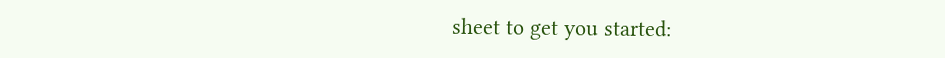sheet to get you started: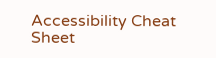Accessibility Cheat Sheet